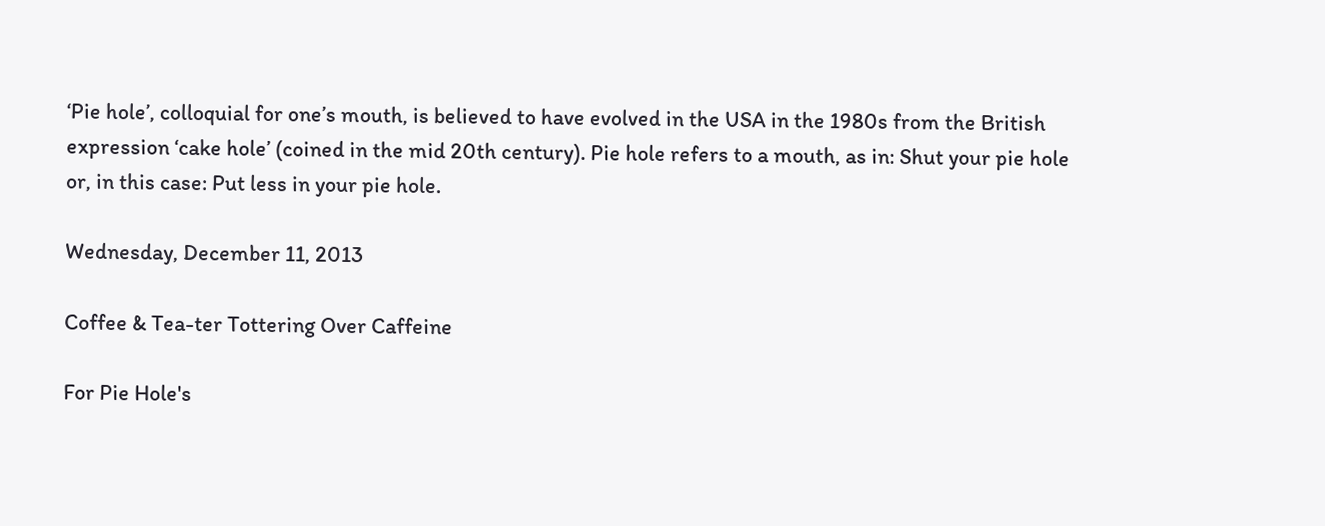‘Pie hole’, colloquial for one’s mouth, is believed to have evolved in the USA in the 1980s from the British expression ‘cake hole’ (coined in the mid 20th century). Pie hole refers to a mouth, as in: Shut your pie hole or, in this case: Put less in your pie hole.

Wednesday, December 11, 2013

Coffee & Tea-ter Tottering Over Caffeine

For Pie Hole's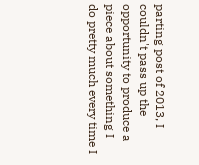parting post of 2013, I couldn't pass up the opportunity to produce a piece about something I do pretty much every time I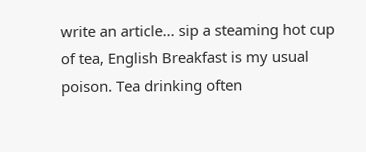write an article... sip a steaming hot cup of tea, English Breakfast is my usual poison. Tea drinking often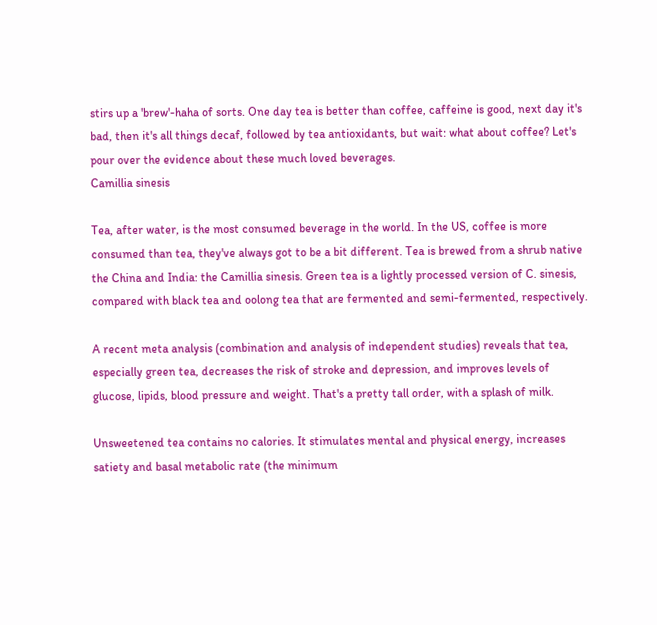stirs up a 'brew'-haha of sorts. One day tea is better than coffee, caffeine is good, next day it's bad, then it's all things decaf, followed by tea antioxidants, but wait: what about coffee? Let's pour over the evidence about these much loved beverages.
Camillia sinesis

Tea, after water, is the most consumed beverage in the world. In the US, coffee is more consumed than tea, they've always got to be a bit different. Tea is brewed from a shrub native the China and India: the Camillia sinesis. Green tea is a lightly processed version of C. sinesis, compared with black tea and oolong tea that are fermented and semi-fermented, respectively.

A recent meta analysis (combination and analysis of independent studies) reveals that tea, especially green tea, decreases the risk of stroke and depression, and improves levels of glucose, lipids, blood pressure and weight. That's a pretty tall order, with a splash of milk.

Unsweetened tea contains no calories. It stimulates mental and physical energy, increases satiety and basal metabolic rate (the minimum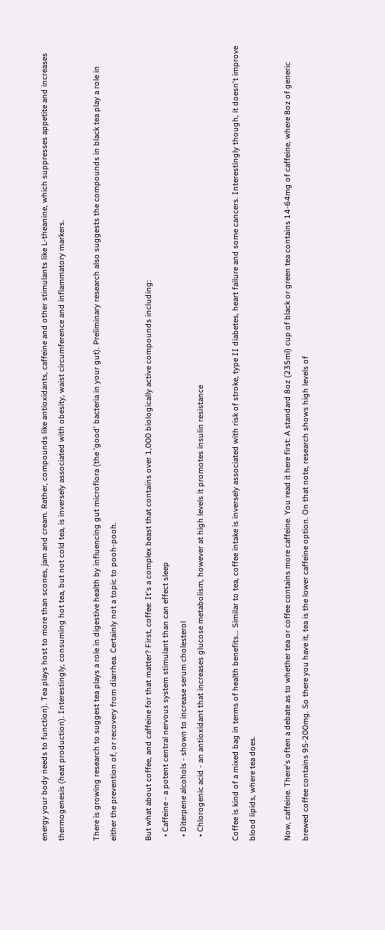energy your body needs to function). Tea plays host to more than scones, jam and cream. Rather, compounds like antioxidants, caffeine and other stimulants like L-theanine, which suppresses appetite and increases thermogenesis (heat production). Interestingly, consuming hot tea, but not cold tea, is inversely associated with obesity, waist circumference and inflammatory markers.

There is growing research to suggest tea plays a role in digestive health by influencing gut microflora (the 'good' bacteria in your gut). Preliminary research also suggests the compounds in black tea play a role in either the prevention of, or recovery from diarrhea. Certainly not a topic to pooh-pooh.

But what about coffee, and caffeine for that matter? First, coffee: It's a complex beast that contains over 1,000 biologically active compounds including:
  • Caffeine - a potent central nervous system stimulant than can effect sleep
  • Diterpene alcohols - shown to increase serum cholesterol
  • Chlorogenic acid - an antioxidant that increases glucose metabolism, however at high levels it promotes insulin resistance

Coffee is kind of a mixed bag in terms of health benefits... Similar to tea, coffee intake is inversely associated with risk of stroke, type II diabetes, heart failure and some cancers. Interestingly though, it doesn't improve blood lipids, where tea does.

Now, caffeine. There's often a debate as to whether tea or coffee contains more caffeine. You read it here first: A standard 8oz (235ml) cup of black or green tea contains 14-64mg of caffeine, where 8oz of generic brewed coffee contains 95-200mg. So there you have it, tea is the lower caffeine option. On that note, research shows high levels of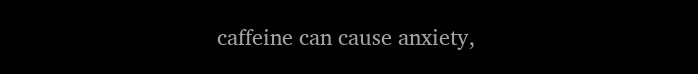caffeine can cause anxiety,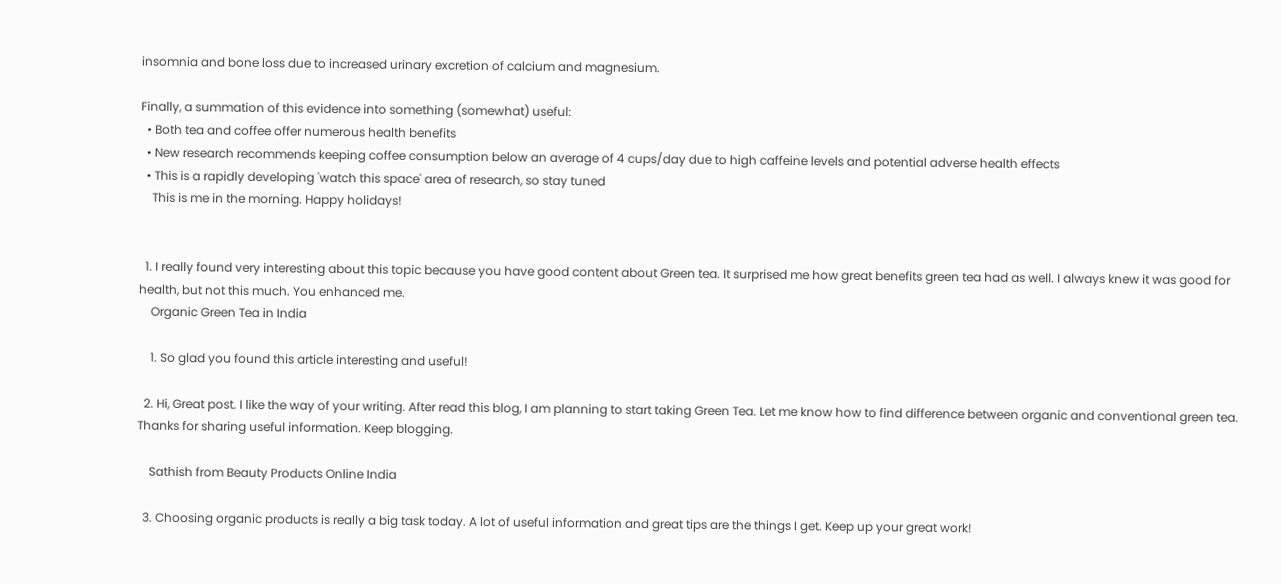insomnia and bone loss due to increased urinary excretion of calcium and magnesium.

Finally, a summation of this evidence into something (somewhat) useful:
  • Both tea and coffee offer numerous health benefits
  • New research recommends keeping coffee consumption below an average of 4 cups/day due to high caffeine levels and potential adverse health effects
  • This is a rapidly developing 'watch this space' area of research, so stay tuned
    This is me in the morning. Happy holidays!


  1. I really found very interesting about this topic because you have good content about Green tea. It surprised me how great benefits green tea had as well. I always knew it was good for health, but not this much. You enhanced me.
    Organic Green Tea in India

    1. So glad you found this article interesting and useful!

  2. Hi, Great post. I like the way of your writing. After read this blog, I am planning to start taking Green Tea. Let me know how to find difference between organic and conventional green tea. Thanks for sharing useful information. Keep blogging.

    Sathish from Beauty Products Online India

  3. Choosing organic products is really a big task today. A lot of useful information and great tips are the things I get. Keep up your great work!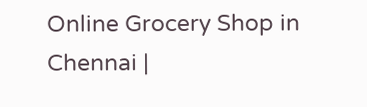Online Grocery Shop in Chennai |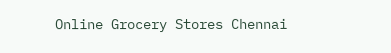Online Grocery Stores Chennai